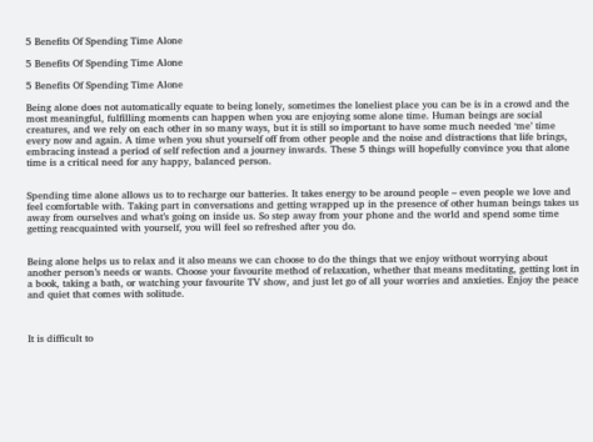5 Benefits Of Spending Time Alone

5 Benefits Of Spending Time Alone

5 Benefits Of Spending Time Alone

Being alone does not automatically equate to being lonely, sometimes the loneliest place you can be is in a crowd and the most meaningful, fulfilling moments can happen when you are enjoying some alone time. Human beings are social creatures, and we rely on each other in so many ways, but it is still so important to have some much needed ‘me’ time every now and again. A time when you shut yourself off from other people and the noise and distractions that life brings, embracing instead a period of self refection and a journey inwards. These 5 things will hopefully convince you that alone time is a critical need for any happy, balanced person.


Spending time alone allows us to to recharge our batteries. It takes energy to be around people – even people we love and feel comfortable with. Taking part in conversations and getting wrapped up in the presence of other human beings takes us away from ourselves and what’s going on inside us. So step away from your phone and the world and spend some time getting reacquainted with yourself, you will feel so refreshed after you do.


Being alone helps us to relax and it also means we can choose to do the things that we enjoy without worrying about another person’s needs or wants. Choose your favourite method of relaxation, whether that means meditating, getting lost in a book, taking a bath, or watching your favourite TV show, and just let go of all your worries and anxieties. Enjoy the peace and quiet that comes with solitude.



It is difficult to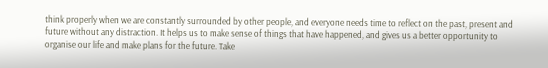think properly when we are constantly surrounded by other people, and everyone needs time to reflect on the past, present and future without any distraction. It helps us to make sense of things that have happened, and gives us a better opportunity to organise our life and make plans for the future. Take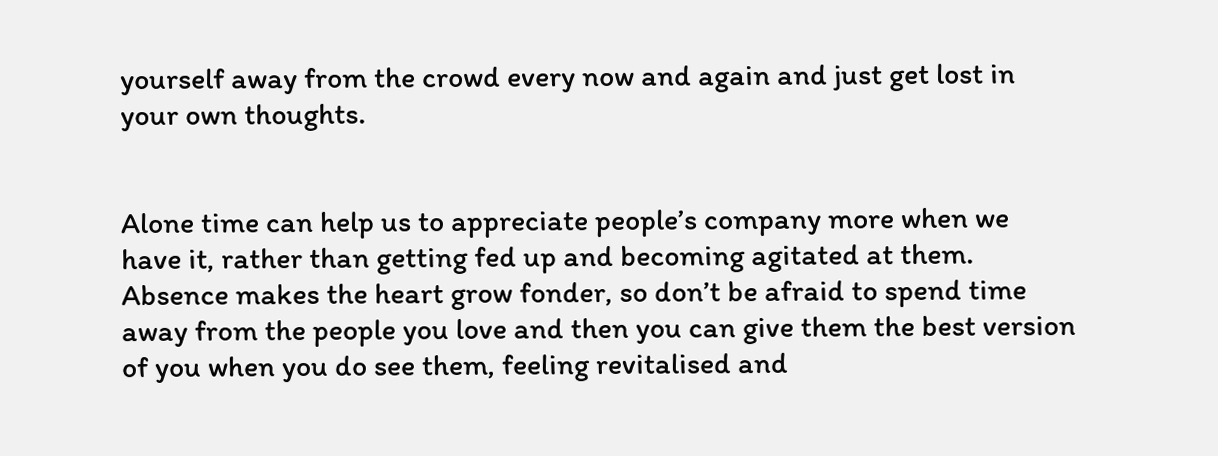yourself away from the crowd every now and again and just get lost in your own thoughts.


Alone time can help us to appreciate people’s company more when we have it, rather than getting fed up and becoming agitated at them. Absence makes the heart grow fonder, so don’t be afraid to spend time away from the people you love and then you can give them the best version of you when you do see them, feeling revitalised and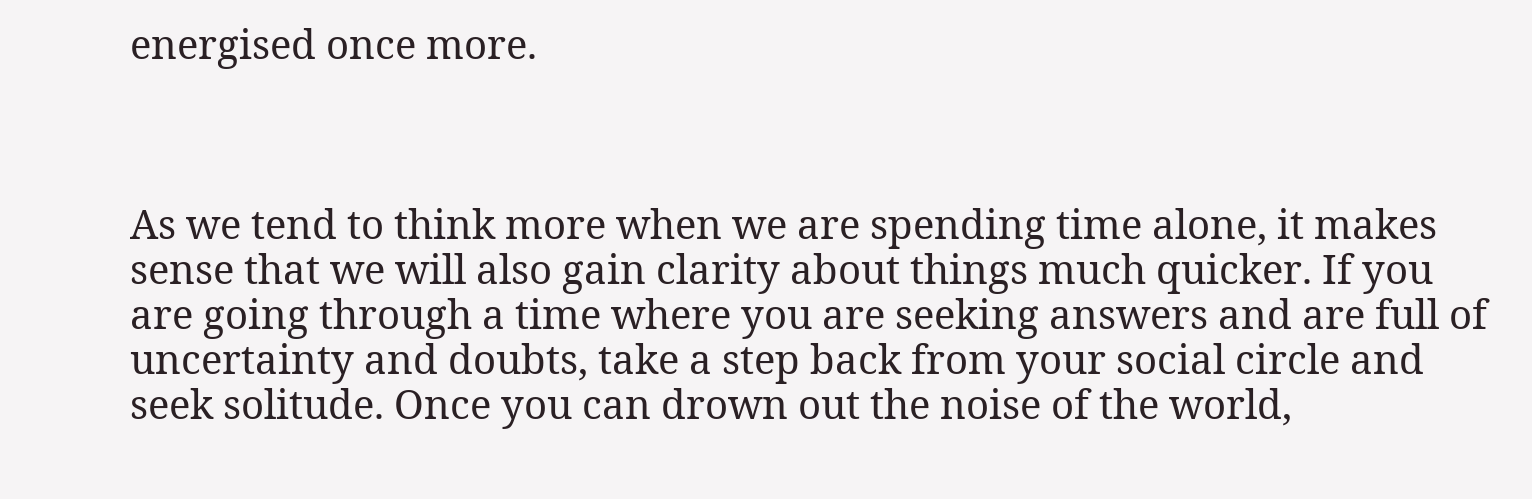energised once more.



As we tend to think more when we are spending time alone, it makes sense that we will also gain clarity about things much quicker. If you are going through a time where you are seeking answers and are full of uncertainty and doubts, take a step back from your social circle and seek solitude. Once you can drown out the noise of the world,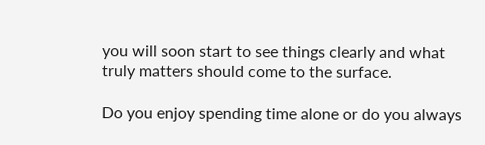you will soon start to see things clearly and what truly matters should come to the surface.

Do you enjoy spending time alone or do you always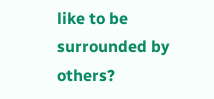like to be surrounded by others?